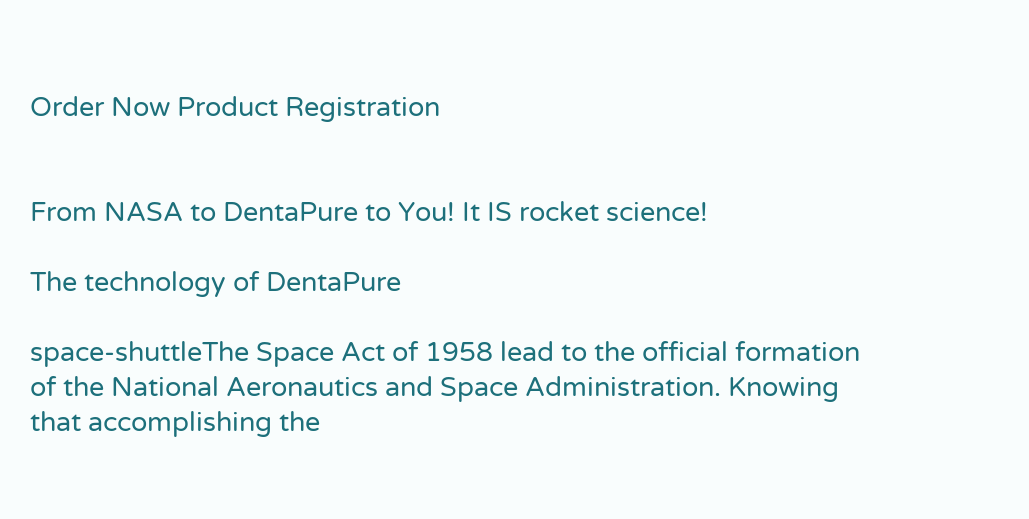Order Now Product Registration


From NASA to DentaPure to You! It IS rocket science!

The technology of DentaPure

space-shuttleThe Space Act of 1958 lead to the official formation of the National Aeronautics and Space Administration. Knowing that accomplishing the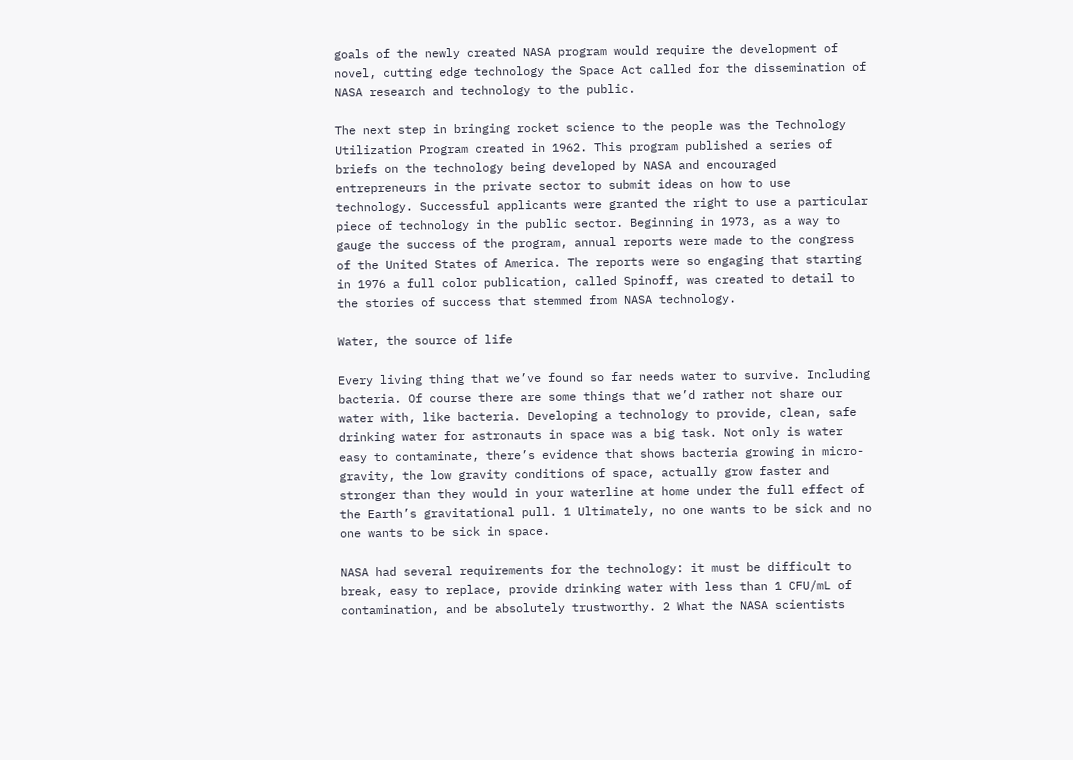goals of the newly created NASA program would require the development of novel, cutting edge technology the Space Act called for the dissemination of NASA research and technology to the public.

The next step in bringing rocket science to the people was the Technology Utilization Program created in 1962. This program published a series of briefs on the technology being developed by NASA and encouraged entrepreneurs in the private sector to submit ideas on how to use technology. Successful applicants were granted the right to use a particular piece of technology in the public sector. Beginning in 1973, as a way to gauge the success of the program, annual reports were made to the congress of the United States of America. The reports were so engaging that starting in 1976 a full color publication, called Spinoff, was created to detail to the stories of success that stemmed from NASA technology.

Water, the source of life

Every living thing that we’ve found so far needs water to survive. Including bacteria. Of course there are some things that we’d rather not share our water with, like bacteria. Developing a technology to provide, clean, safe drinking water for astronauts in space was a big task. Not only is water easy to contaminate, there’s evidence that shows bacteria growing in micro-gravity, the low gravity conditions of space, actually grow faster and stronger than they would in your waterline at home under the full effect of the Earth’s gravitational pull. 1 Ultimately, no one wants to be sick and no one wants to be sick in space.

NASA had several requirements for the technology: it must be difficult to break, easy to replace, provide drinking water with less than 1 CFU/mL of contamination, and be absolutely trustworthy. 2 What the NASA scientists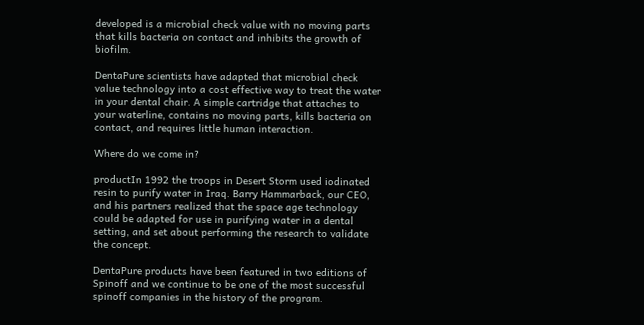developed is a microbial check value with no moving parts that kills bacteria on contact and inhibits the growth of biofilm.

DentaPure scientists have adapted that microbial check value technology into a cost effective way to treat the water in your dental chair. A simple cartridge that attaches to your waterline, contains no moving parts, kills bacteria on contact, and requires little human interaction.

Where do we come in?

productIn 1992 the troops in Desert Storm used iodinated resin to purify water in Iraq. Barry Hammarback, our CEO, and his partners realized that the space age technology could be adapted for use in purifying water in a dental setting, and set about performing the research to validate the concept.

DentaPure products have been featured in two editions of Spinoff and we continue to be one of the most successful spinoff companies in the history of the program.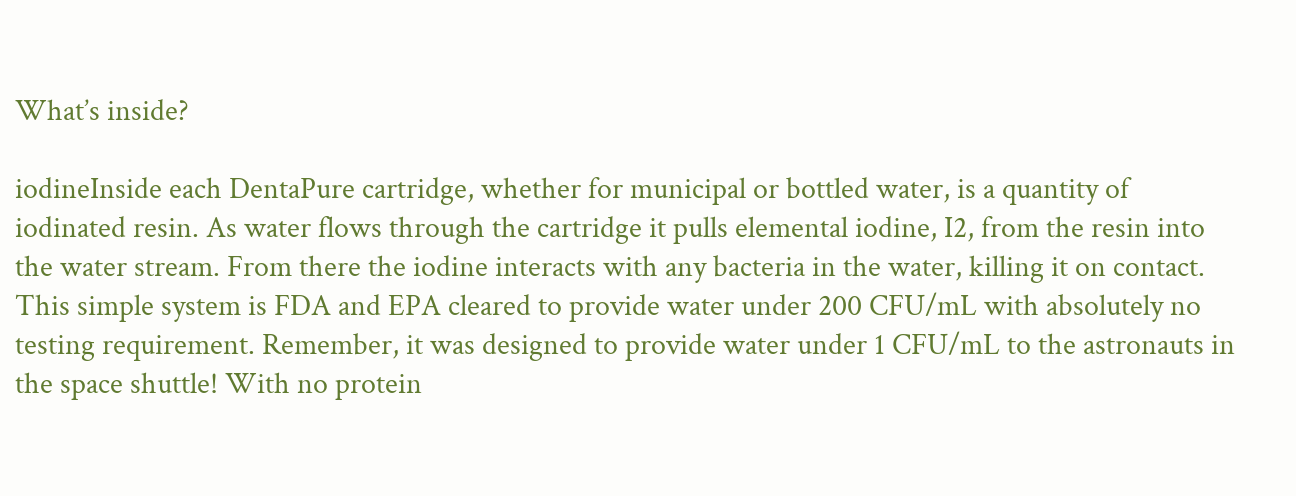What’s inside?

iodineInside each DentaPure cartridge, whether for municipal or bottled water, is a quantity of iodinated resin. As water flows through the cartridge it pulls elemental iodine, I2, from the resin into the water stream. From there the iodine interacts with any bacteria in the water, killing it on contact. This simple system is FDA and EPA cleared to provide water under 200 CFU/mL with absolutely no testing requirement. Remember, it was designed to provide water under 1 CFU/mL to the astronauts in the space shuttle! With no protein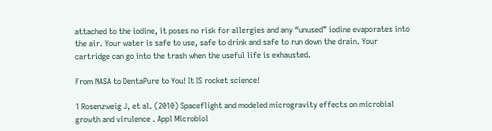attached to the iodine, it poses no risk for allergies and any “unused” iodine evaporates into the air. Your water is safe to use, safe to drink and safe to run down the drain. Your cartridge can go into the trash when the useful life is exhausted.

From NASA to DentaPure to You! It IS rocket science!

1 Rosenzweig J, et al. (2010) Spaceflight and modeled microgravity effects on microbial growth and virulence . Appl Microbiol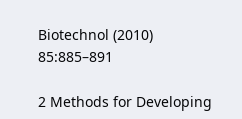Biotechnol (2010) 85:885–891

2 Methods for Developing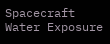Spacecraft Water Exposure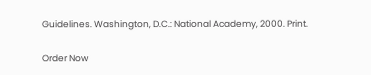Guidelines. Washington, D.C.: National Academy, 2000. Print.

Order Now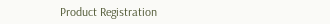Product Registration